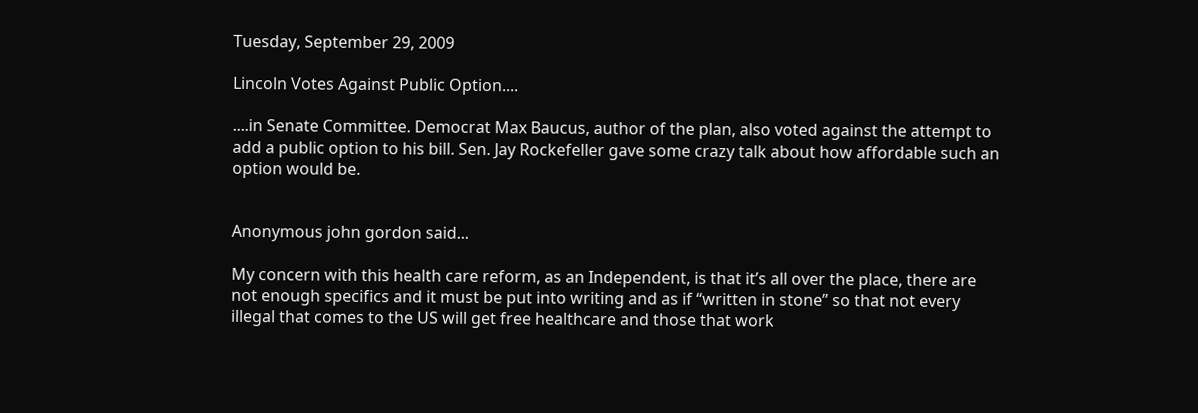Tuesday, September 29, 2009

Lincoln Votes Against Public Option....

....in Senate Committee. Democrat Max Baucus, author of the plan, also voted against the attempt to add a public option to his bill. Sen. Jay Rockefeller gave some crazy talk about how affordable such an option would be.


Anonymous john gordon said...

My concern with this health care reform, as an Independent, is that it’s all over the place, there are not enough specifics and it must be put into writing and as if “written in stone” so that not every illegal that comes to the US will get free healthcare and those that work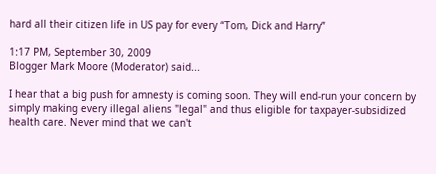hard all their citizen life in US pay for every “Tom, Dick and Harry”

1:17 PM, September 30, 2009
Blogger Mark Moore (Moderator) said...

I hear that a big push for amnesty is coming soon. They will end-run your concern by simply making every illegal aliens "legal" and thus eligible for taxpayer-subsidized health care. Never mind that we can't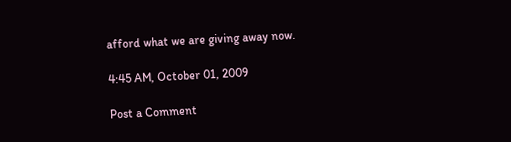afford what we are giving away now.

4:45 AM, October 01, 2009

Post a Comment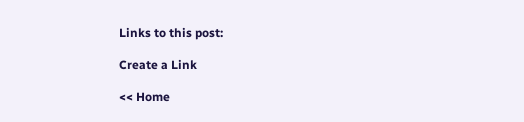Links to this post:

Create a Link

<< Home